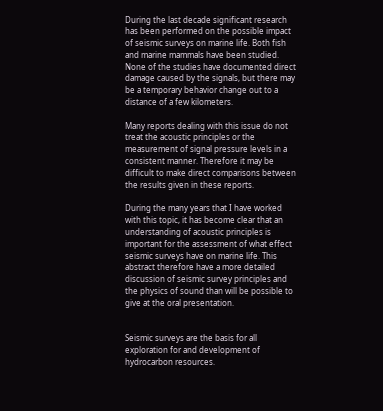During the last decade significant research has been performed on the possible impact of seismic surveys on marine life. Both fish and marine mammals have been studied. None of the studies have documented direct damage caused by the signals, but there may be a temporary behavior change out to a distance of a few kilometers.

Many reports dealing with this issue do not treat the acoustic principles or the measurement of signal pressure levels in a consistent manner. Therefore it may be difficult to make direct comparisons between the results given in these reports.

During the many years that I have worked with this topic, it has become clear that an understanding of acoustic principles is important for the assessment of what effect seismic surveys have on marine life. This abstract therefore have a more detailed discussion of seismic survey principles and the physics of sound than will be possible to give at the oral presentation.


Seismic surveys are the basis for all exploration for and development of hydrocarbon resources.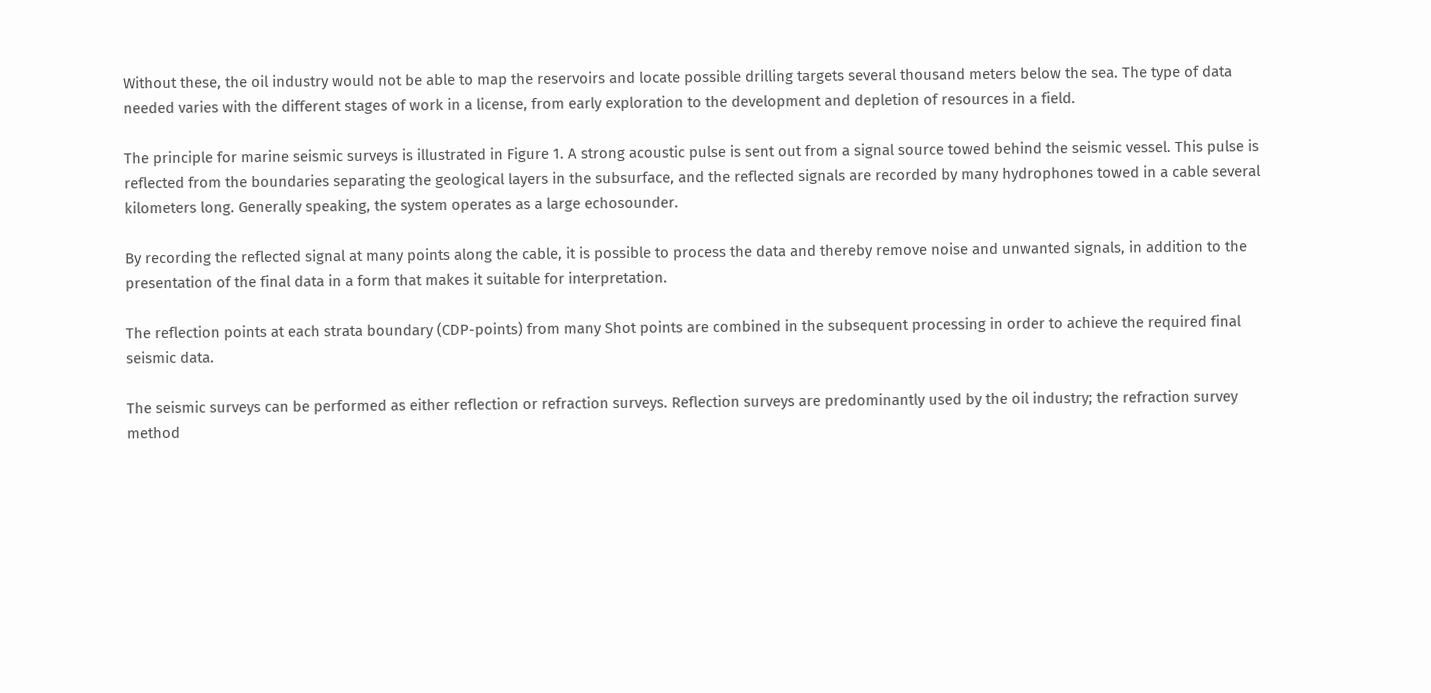Without these, the oil industry would not be able to map the reservoirs and locate possible drilling targets several thousand meters below the sea. The type of data needed varies with the different stages of work in a license, from early exploration to the development and depletion of resources in a field.

The principle for marine seismic surveys is illustrated in Figure 1. A strong acoustic pulse is sent out from a signal source towed behind the seismic vessel. This pulse is reflected from the boundaries separating the geological layers in the subsurface, and the reflected signals are recorded by many hydrophones towed in a cable several kilometers long. Generally speaking, the system operates as a large echosounder.

By recording the reflected signal at many points along the cable, it is possible to process the data and thereby remove noise and unwanted signals, in addition to the presentation of the final data in a form that makes it suitable for interpretation.

The reflection points at each strata boundary (CDP-points) from many Shot points are combined in the subsequent processing in order to achieve the required final seismic data.

The seismic surveys can be performed as either reflection or refraction surveys. Reflection surveys are predominantly used by the oil industry; the refraction survey method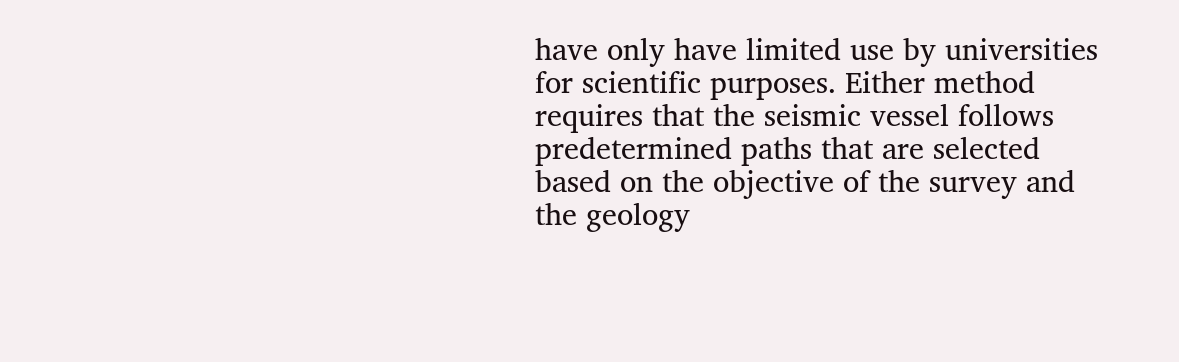have only have limited use by universities for scientific purposes. Either method requires that the seismic vessel follows predetermined paths that are selected based on the objective of the survey and the geology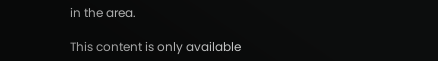in the area.

This content is only available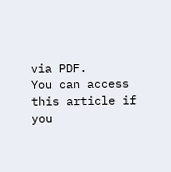via PDF.
You can access this article if you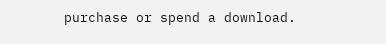purchase or spend a download.